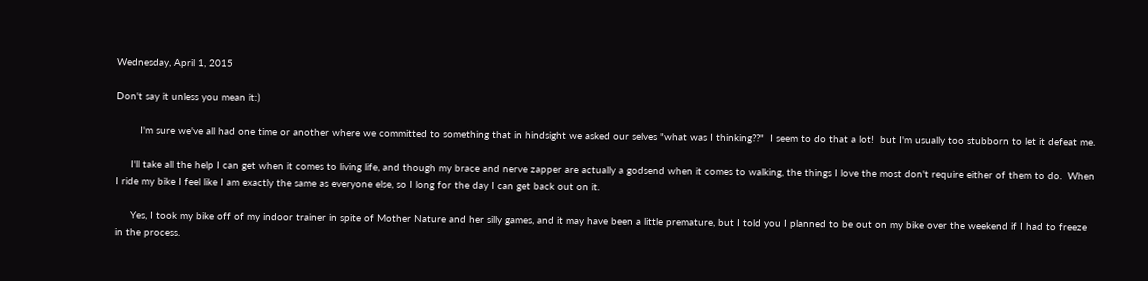Wednesday, April 1, 2015

Don't say it unless you mean it:)

        I'm sure we've all had one time or another where we committed to something that in hindsight we asked our selves "what was I thinking??"  I seem to do that a lot!  but I'm usually too stubborn to let it defeat me.

     I'll take all the help I can get when it comes to living life, and though my brace and nerve zapper are actually a godsend when it comes to walking, the things I love the most don't require either of them to do.  When I ride my bike I feel like I am exactly the same as everyone else, so I long for the day I can get back out on it.

     Yes, I took my bike off of my indoor trainer in spite of Mother Nature and her silly games, and it may have been a little premature, but I told you I planned to be out on my bike over the weekend if I had to freeze in the process.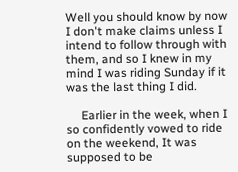Well you should know by now I don't make claims unless I intend to follow through with them, and so I knew in my mind I was riding Sunday if it was the last thing I did.

     Earlier in the week, when I so confidently vowed to ride on the weekend, It was supposed to be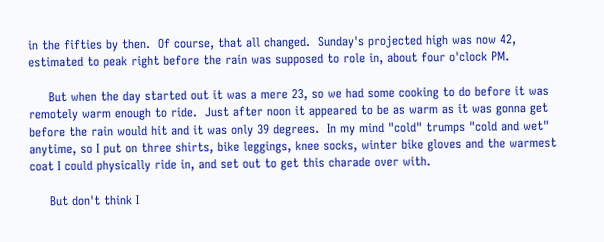in the fifties by then.  Of course, that all changed.  Sunday's projected high was now 42, estimated to peak right before the rain was supposed to role in, about four o'clock PM.

     But when the day started out it was a mere 23, so we had some cooking to do before it was remotely warm enough to ride.  Just after noon it appeared to be as warm as it was gonna get before the rain would hit and it was only 39 degrees.  In my mind "cold" trumps "cold and wet" anytime, so I put on three shirts, bike leggings, knee socks, winter bike gloves and the warmest coat I could physically ride in, and set out to get this charade over with.

     But don't think I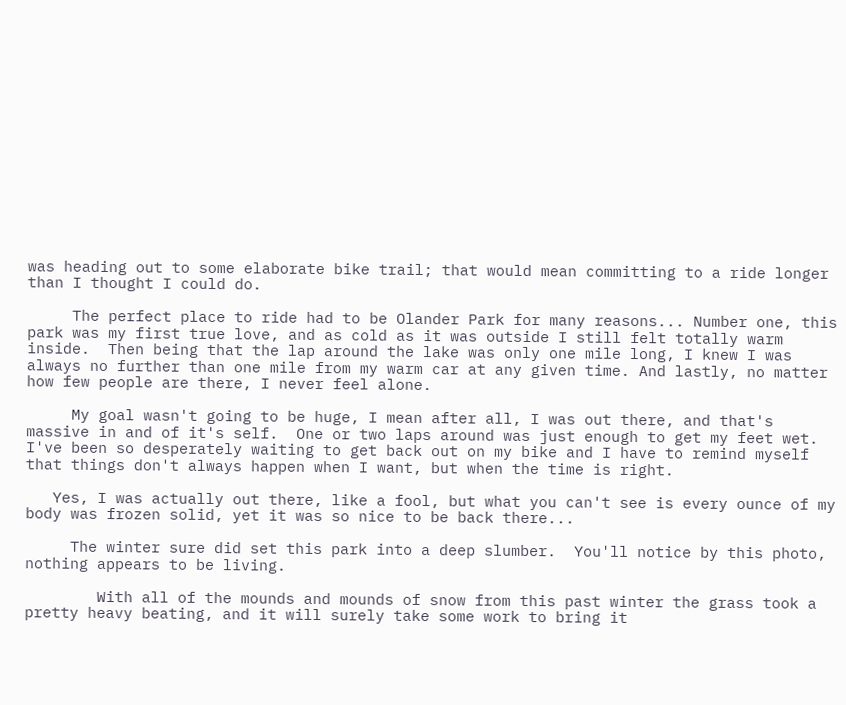was heading out to some elaborate bike trail; that would mean committing to a ride longer than I thought I could do.

     The perfect place to ride had to be Olander Park for many reasons... Number one, this park was my first true love, and as cold as it was outside I still felt totally warm inside.  Then being that the lap around the lake was only one mile long, I knew I was always no further than one mile from my warm car at any given time. And lastly, no matter how few people are there, I never feel alone.

     My goal wasn't going to be huge, I mean after all, I was out there, and that's massive in and of it's self.  One or two laps around was just enough to get my feet wet. I've been so desperately waiting to get back out on my bike and I have to remind myself that things don't always happen when I want, but when the time is right.

   Yes, I was actually out there, like a fool, but what you can't see is every ounce of my body was frozen solid, yet it was so nice to be back there...

     The winter sure did set this park into a deep slumber.  You'll notice by this photo, nothing appears to be living.

        With all of the mounds and mounds of snow from this past winter the grass took a pretty heavy beating, and it will surely take some work to bring it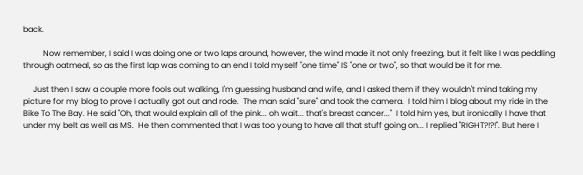back.

          Now remember, I said I was doing one or two laps around, however, the wind made it not only freezing, but it felt like I was peddling through oatmeal, so as the first lap was coming to an end I told myself "one time" IS "one or two", so that would be it for me.

     Just then I saw a couple more fools out walking, I'm guessing husband and wife, and I asked them if they wouldn't mind taking my picture for my blog to prove I actually got out and rode.  The man said "sure" and took the camera.  I told him I blog about my ride in the Bike To The Bay. He said "Oh, that would explain all of the pink... oh wait... that's breast cancer..."  I told him yes, but ironically I have that under my belt as well as MS.  He then commented that I was too young to have all that stuff going on... I replied "RIGHT?!?!". But here I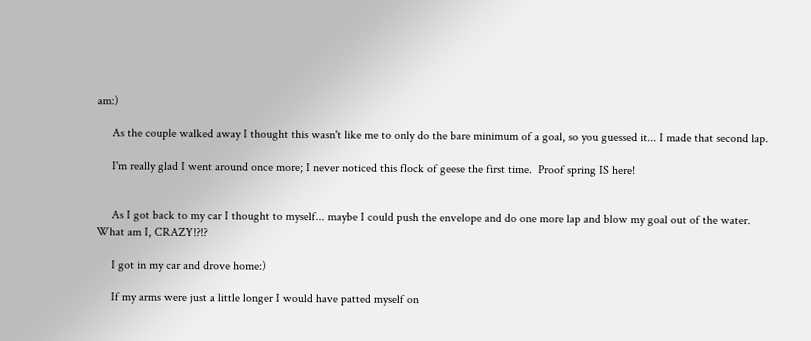am:)

     As the couple walked away I thought this wasn't like me to only do the bare minimum of a goal, so you guessed it... I made that second lap.

     I'm really glad I went around once more; I never noticed this flock of geese the first time.  Proof spring IS here!


     As I got back to my car I thought to myself... maybe I could push the envelope and do one more lap and blow my goal out of the water.  What am I, CRAZY!?!?

     I got in my car and drove home:)

     If my arms were just a little longer I would have patted myself on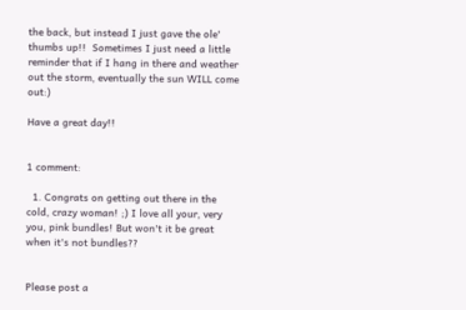the back, but instead I just gave the ole' thumbs up!!  Sometimes I just need a little reminder that if I hang in there and weather out the storm, eventually the sun WILL come out:)

Have a great day!!


1 comment:

  1. Congrats on getting out there in the cold, crazy woman! ;) I love all your, very you, pink bundles! But won't it be great when it's not bundles??


Please post a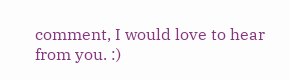comment, I would love to hear from you. :)